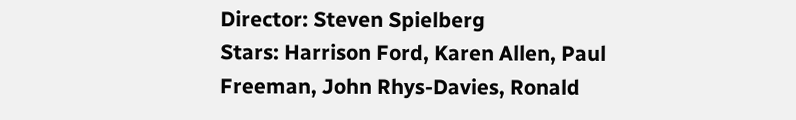Director: Steven Spielberg
Stars: Harrison Ford, Karen Allen, Paul Freeman, John Rhys-Davies, Ronald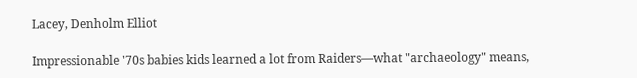Lacey, Denholm Elliot

Impressionable '70s babies kids learned a lot from Raiders—what "archaeology" means,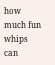how much fun whips can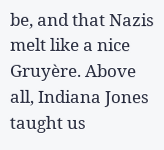be, and that Nazis melt like a nice Gruyère. Above all, Indiana Jones taught us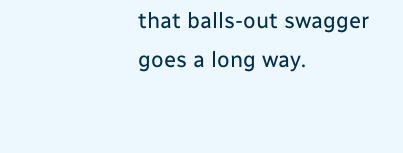that balls-out swagger goes a long way.